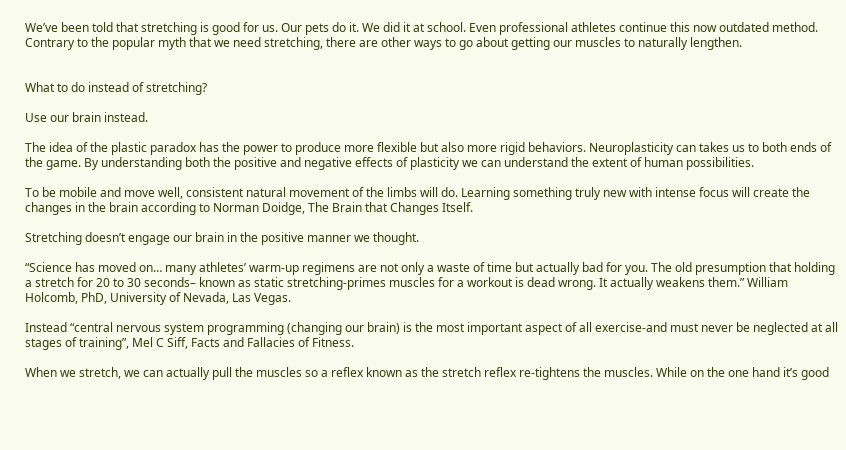We’ve been told that stretching is good for us. Our pets do it. We did it at school. Even professional athletes continue this now outdated method. Contrary to the popular myth that we need stretching, there are other ways to go about getting our muscles to naturally lengthen.


What to do instead of stretching?

Use our brain instead.

The idea of the plastic paradox has the power to produce more flexible but also more rigid behaviors. Neuroplasticity can takes us to both ends of the game. By understanding both the positive and negative effects of plasticity we can understand the extent of human possibilities.

To be mobile and move well, consistent natural movement of the limbs will do. Learning something truly new with intense focus will create the changes in the brain according to Norman Doidge, The Brain that Changes Itself.

Stretching doesn’t engage our brain in the positive manner we thought.

“Science has moved on… many athletes’ warm-up regimens are not only a waste of time but actually bad for you. The old presumption that holding a stretch for 20 to 30 seconds– known as static stretching-primes muscles for a workout is dead wrong. It actually weakens them.” William Holcomb, PhD, University of Nevada, Las Vegas.

Instead “central nervous system programming (changing our brain) is the most important aspect of all exercise-and must never be neglected at all stages of training”, Mel C Siff, Facts and Fallacies of Fitness.

When we stretch, we can actually pull the muscles so a reflex known as the stretch reflex re-tightens the muscles. While on the one hand it’s good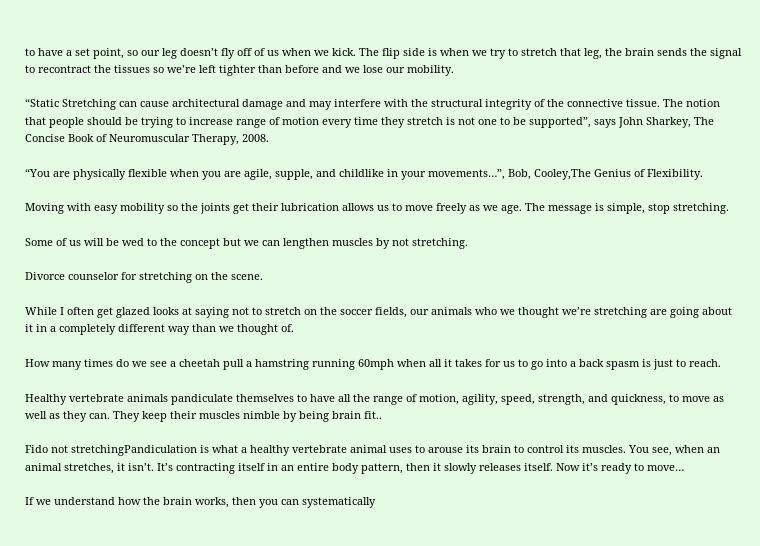to have a set point, so our leg doesn’t fly off of us when we kick. The flip side is when we try to stretch that leg, the brain sends the signal to recontract the tissues so we’re left tighter than before and we lose our mobility.

“Static Stretching can cause architectural damage and may interfere with the structural integrity of the connective tissue. The notion that people should be trying to increase range of motion every time they stretch is not one to be supported”, says John Sharkey, The Concise Book of Neuromuscular Therapy, 2008.

“You are physically flexible when you are agile, supple, and childlike in your movements…”, Bob, Cooley,The Genius of Flexibility.

Moving with easy mobility so the joints get their lubrication allows us to move freely as we age. The message is simple, stop stretching.

Some of us will be wed to the concept but we can lengthen muscles by not stretching.

Divorce counselor for stretching on the scene.

While I often get glazed looks at saying not to stretch on the soccer fields, our animals who we thought we’re stretching are going about it in a completely different way than we thought of.

How many times do we see a cheetah pull a hamstring running 60mph when all it takes for us to go into a back spasm is just to reach.

Healthy vertebrate animals pandiculate themselves to have all the range of motion, agility, speed, strength, and quickness, to move as well as they can. They keep their muscles nimble by being brain fit..

Fido not stretchingPandiculation is what a healthy vertebrate animal uses to arouse its brain to control its muscles. You see, when an animal stretches, it isn’t. It’s contracting itself in an entire body pattern, then it slowly releases itself. Now it’s ready to move…

If we understand how the brain works, then you can systematically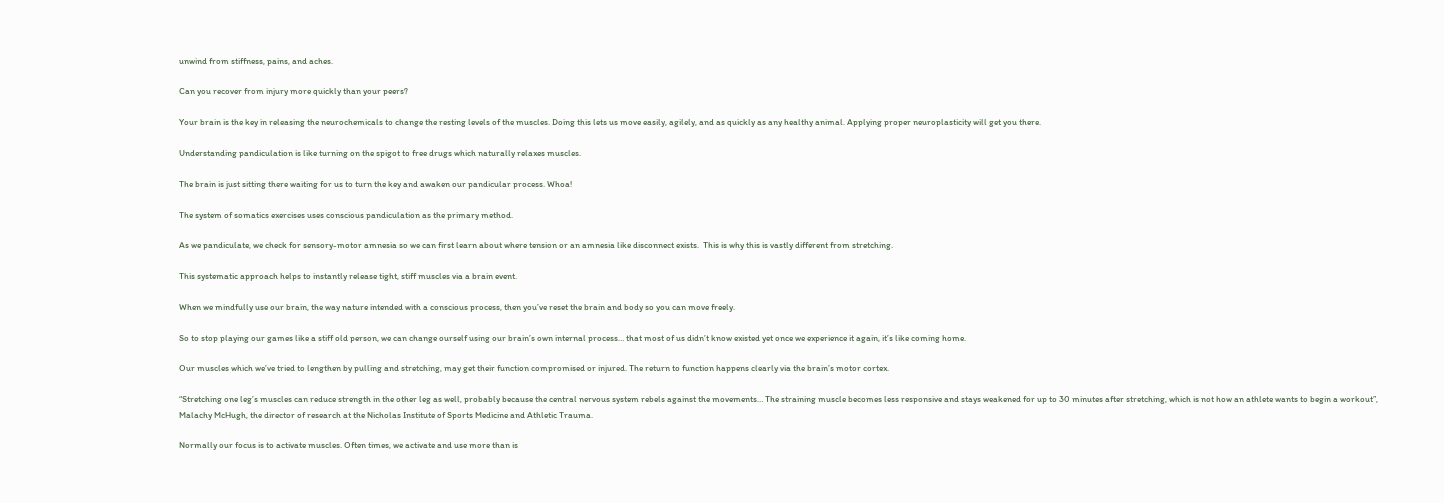unwind from stiffness, pains, and aches.

Can you recover from injury more quickly than your peers?

Your brain is the key in releasing the neurochemicals to change the resting levels of the muscles. Doing this lets us move easily, agilely, and as quickly as any healthy animal. Applying proper neuroplasticity will get you there.

Understanding pandiculation is like turning on the spigot to free drugs which naturally relaxes muscles.

The brain is just sitting there waiting for us to turn the key and awaken our pandicular process. Whoa!

The system of somatics exercises uses conscious pandiculation as the primary method.

As we pandiculate, we check for sensory-motor amnesia so we can first learn about where tension or an amnesia like disconnect exists.  This is why this is vastly different from stretching.

This systematic approach helps to instantly release tight, stiff muscles via a brain event.

When we mindfully use our brain, the way nature intended with a conscious process, then you’ve reset the brain and body so you can move freely.

So to stop playing our games like a stiff old person, we can change ourself using our brain’s own internal process… that most of us didn’t know existed yet once we experience it again, it’s like coming home.

Our muscles which we’ve tried to lengthen by pulling and stretching, may get their function compromised or injured. The return to function happens clearly via the brain’s motor cortex.

“Stretching one leg’s muscles can reduce strength in the other leg as well, probably because the central nervous system rebels against the movements… The straining muscle becomes less responsive and stays weakened for up to 30 minutes after stretching, which is not how an athlete wants to begin a workout”, Malachy McHugh, the director of research at the Nicholas Institute of Sports Medicine and Athletic Trauma.

Normally our focus is to activate muscles. Often times, we activate and use more than is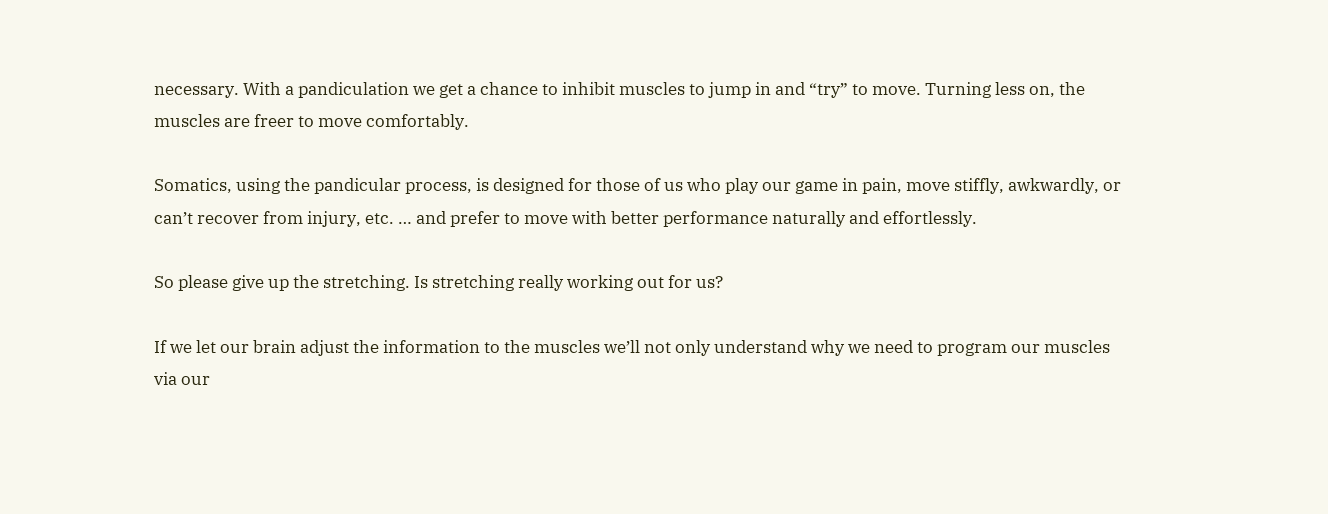necessary. With a pandiculation we get a chance to inhibit muscles to jump in and “try” to move. Turning less on, the muscles are freer to move comfortably.

Somatics, using the pandicular process, is designed for those of us who play our game in pain, move stiffly, awkwardly, or can’t recover from injury, etc. … and prefer to move with better performance naturally and effortlessly.

So please give up the stretching. Is stretching really working out for us?

If we let our brain adjust the information to the muscles we’ll not only understand why we need to program our muscles via our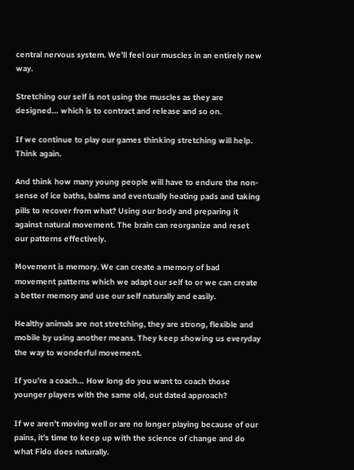central nervous system. We’ll feel our muscles in an entirely new way.

Stretching our self is not using the muscles as they are designed… which is to contract and release and so on.

If we continue to play our games thinking stretching will help. Think again.

And think how many young people will have to endure the non-sense of ice baths, balms and eventually heating pads and taking pills to recover from what? Using our body and preparing it against natural movement. The brain can reorganize and reset our patterns effectively.

Movement is memory. We can create a memory of bad movement patterns which we adapt our self to or we can create a better memory and use our self naturally and easily.

Healthy animals are not stretching, they are strong, flexible and mobile by using another means. They keep showing us everyday the way to wonderful movement.

If you’re a coach… How long do you want to coach those younger players with the same old, out dated approach?

If we aren’t moving well or are no longer playing because of our pains, it’s time to keep up with the science of change and do what Fido does naturally.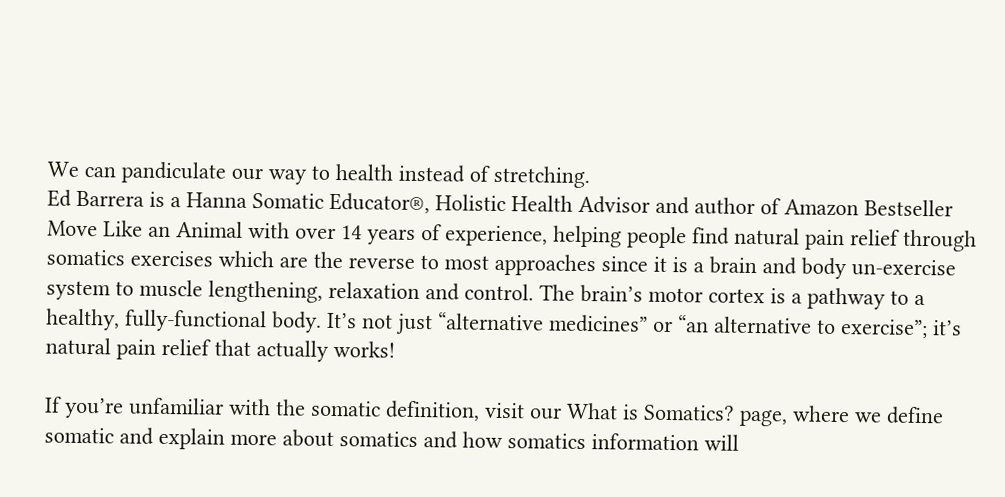We can pandiculate our way to health instead of stretching.
Ed Barrera is a Hanna Somatic Educator®, Holistic Health Advisor and author of Amazon Bestseller Move Like an Animal with over 14 years of experience, helping people find natural pain relief through somatics exercises which are the reverse to most approaches since it is a brain and body un-exercise system to muscle lengthening, relaxation and control. The brain’s motor cortex is a pathway to a healthy, fully-functional body. It’s not just “alternative medicines” or “an alternative to exercise”; it’s natural pain relief that actually works!

If you’re unfamiliar with the somatic definition, visit our What is Somatics? page, where we define somatic and explain more about somatics and how somatics information will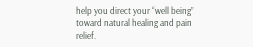help you direct your “well being” toward natural healing and pain relief.